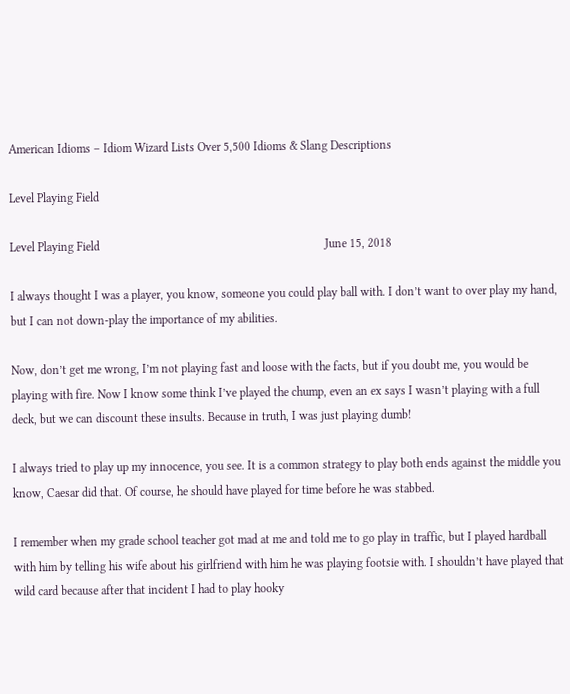American Idioms – Idiom Wizard Lists Over 5,500 Idioms & Slang Descriptions

Level Playing Field

Level Playing Field                                                                           June 15, 2018

I always thought I was a player, you know, someone you could play ball with. I don’t want to over play my hand, but I can not down-play the importance of my abilities.

Now, don’t get me wrong, I’m not playing fast and loose with the facts, but if you doubt me, you would be playing with fire. Now I know some think I’ve played the chump, even an ex says I wasn’t playing with a full deck, but we can discount these insults. Because in truth, I was just playing dumb!

I always tried to play up my innocence, you see. It is a common strategy to play both ends against the middle you know, Caesar did that. Of course, he should have played for time before he was stabbed.

I remember when my grade school teacher got mad at me and told me to go play in traffic, but I played hardball with him by telling his wife about his girlfriend with him he was playing footsie with. I shouldn’t have played that wild card because after that incident I had to play hooky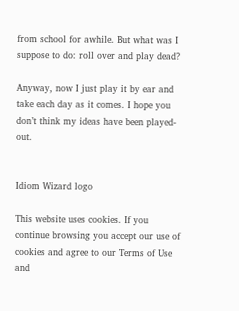from school for awhile. But what was I suppose to do: roll over and play dead?

Anyway, now I just play it by ear and take each day as it comes. I hope you don’t think my ideas have been played-out.


Idiom Wizard logo

This website uses cookies. If you continue browsing you accept our use of cookies and agree to our Terms of Use and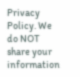Privacy Policy. We do NOT share your information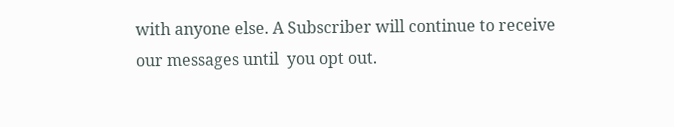with anyone else. A Subscriber will continue to receive our messages until  you opt out.